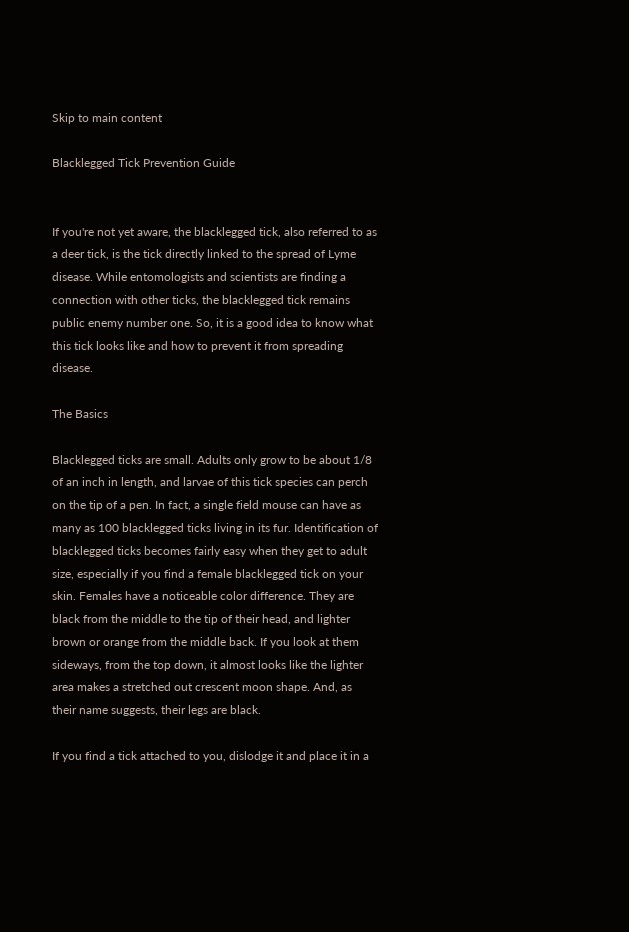Skip to main content

Blacklegged Tick Prevention Guide


If you're not yet aware, the blacklegged tick, also referred to as a deer tick, is the tick directly linked to the spread of Lyme disease. While entomologists and scientists are finding a connection with other ticks, the blacklegged tick remains public enemy number one. So, it is a good idea to know what this tick looks like and how to prevent it from spreading disease.

The Basics

Blacklegged ticks are small. Adults only grow to be about 1/8 of an inch in length, and larvae of this tick species can perch on the tip of a pen. In fact, a single field mouse can have as many as 100 blacklegged ticks living in its fur. Identification of blacklegged ticks becomes fairly easy when they get to adult size, especially if you find a female blacklegged tick on your skin. Females have a noticeable color difference. They are black from the middle to the tip of their head, and lighter brown or orange from the middle back. If you look at them sideways, from the top down, it almost looks like the lighter area makes a stretched out crescent moon shape. And, as their name suggests, their legs are black.

If you find a tick attached to you, dislodge it and place it in a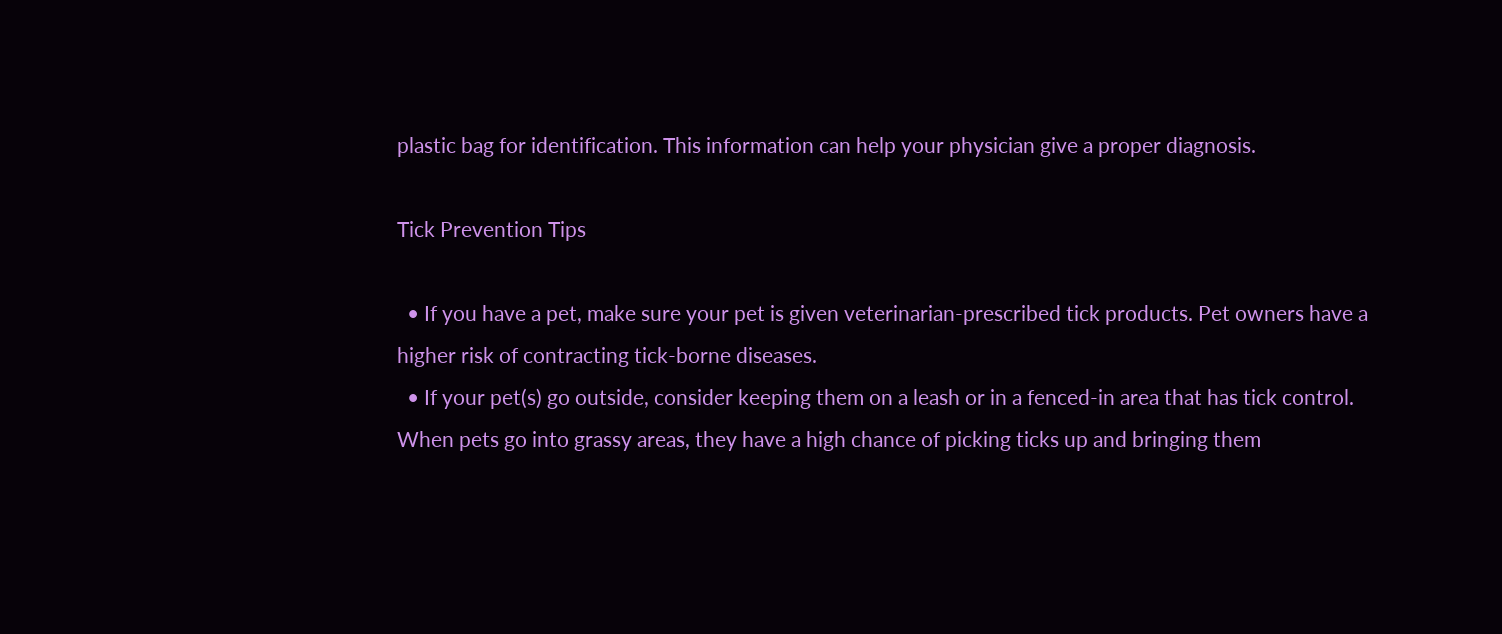plastic bag for identification. This information can help your physician give a proper diagnosis.

Tick Prevention Tips

  • If you have a pet, make sure your pet is given veterinarian-prescribed tick products. Pet owners have a higher risk of contracting tick-borne diseases.
  • If your pet(s) go outside, consider keeping them on a leash or in a fenced-in area that has tick control. When pets go into grassy areas, they have a high chance of picking ticks up and bringing them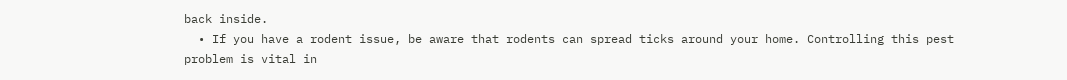back inside.
  • If you have a rodent issue, be aware that rodents can spread ticks around your home. Controlling this pest problem is vital in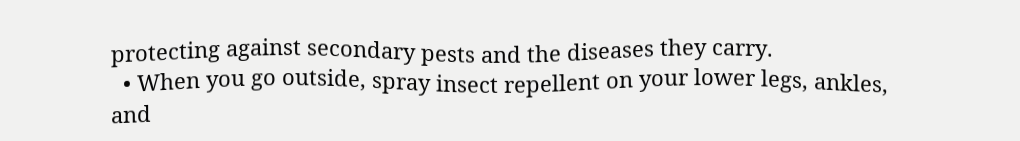protecting against secondary pests and the diseases they carry.
  • When you go outside, spray insect repellent on your lower legs, ankles, and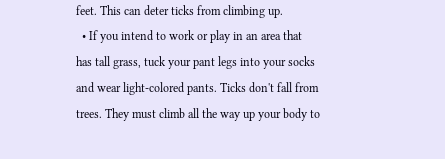feet. This can deter ticks from climbing up.
  • If you intend to work or play in an area that has tall grass, tuck your pant legs into your socks and wear light-colored pants. Ticks don't fall from trees. They must climb all the way up your body to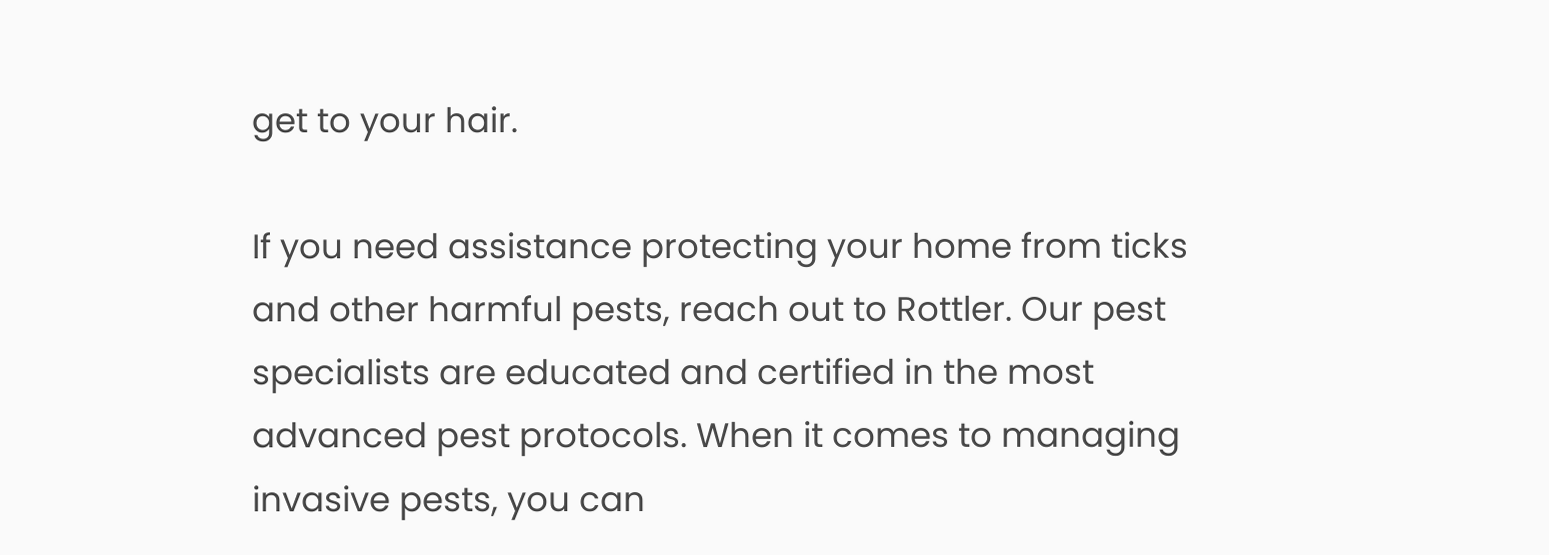get to your hair.

If you need assistance protecting your home from ticks and other harmful pests, reach out to Rottler. Our pest specialists are educated and certified in the most advanced pest protocols. When it comes to managing invasive pests, you can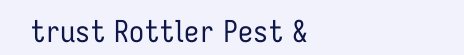trust Rottler Pest &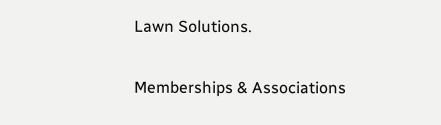Lawn Solutions.

Memberships & Associations